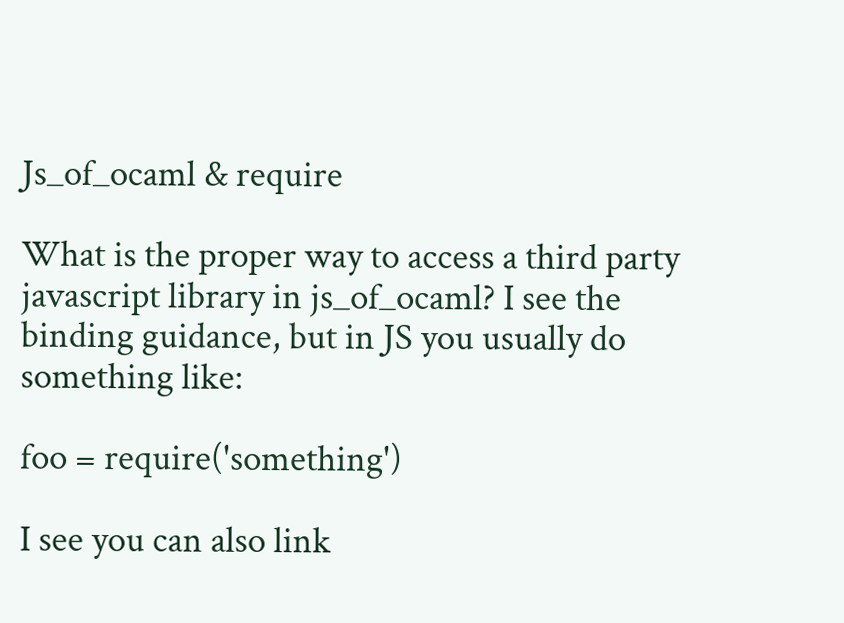Js_of_ocaml & require

What is the proper way to access a third party javascript library in js_of_ocaml? I see the binding guidance, but in JS you usually do something like:

foo = require('something')

I see you can also link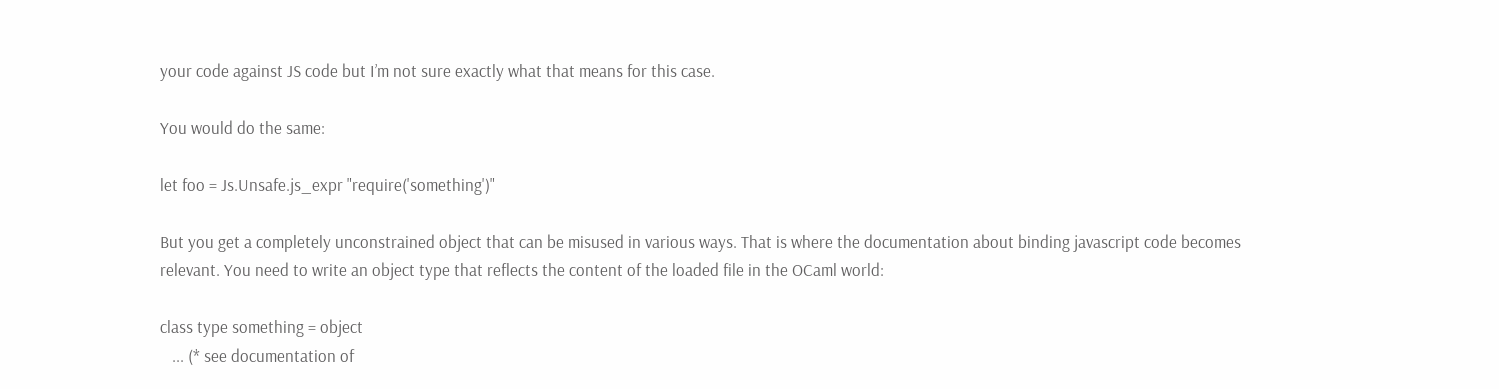your code against JS code but I’m not sure exactly what that means for this case.

You would do the same:

let foo = Js.Unsafe.js_expr "require('something')"

But you get a completely unconstrained object that can be misused in various ways. That is where the documentation about binding javascript code becomes relevant. You need to write an object type that reflects the content of the loaded file in the OCaml world:

class type something = object
   ... (* see documentation of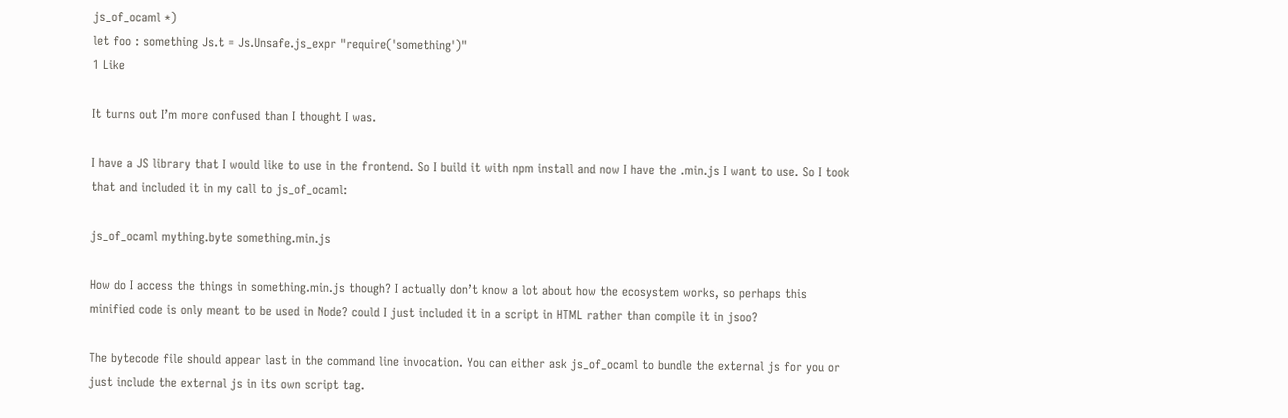js_of_ocaml *)
let foo : something Js.t = Js.Unsafe.js_expr "require('something')"
1 Like

It turns out I’m more confused than I thought I was.

I have a JS library that I would like to use in the frontend. So I build it with npm install and now I have the .min.js I want to use. So I took that and included it in my call to js_of_ocaml:

js_of_ocaml mything.byte something.min.js

How do I access the things in something.min.js though? I actually don’t know a lot about how the ecosystem works, so perhaps this minified code is only meant to be used in Node? could I just included it in a script in HTML rather than compile it in jsoo?

The bytecode file should appear last in the command line invocation. You can either ask js_of_ocaml to bundle the external js for you or just include the external js in its own script tag.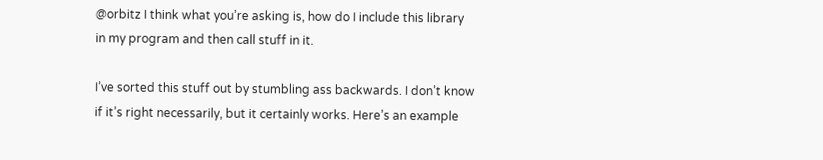@orbitz I think what you’re asking is, how do I include this library in my program and then call stuff in it.

I’ve sorted this stuff out by stumbling ass backwards. I don’t know if it’s right necessarily, but it certainly works. Here’s an example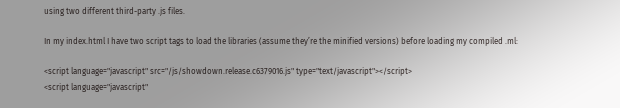using two different third-party .js files.

In my index.html I have two script tags to load the libraries (assume they’re the minified versions) before loading my compiled .ml:

<script language="javascript" src="/js/showdown.release.c6379016.js" type="text/javascript"></script>
<script language="javascript"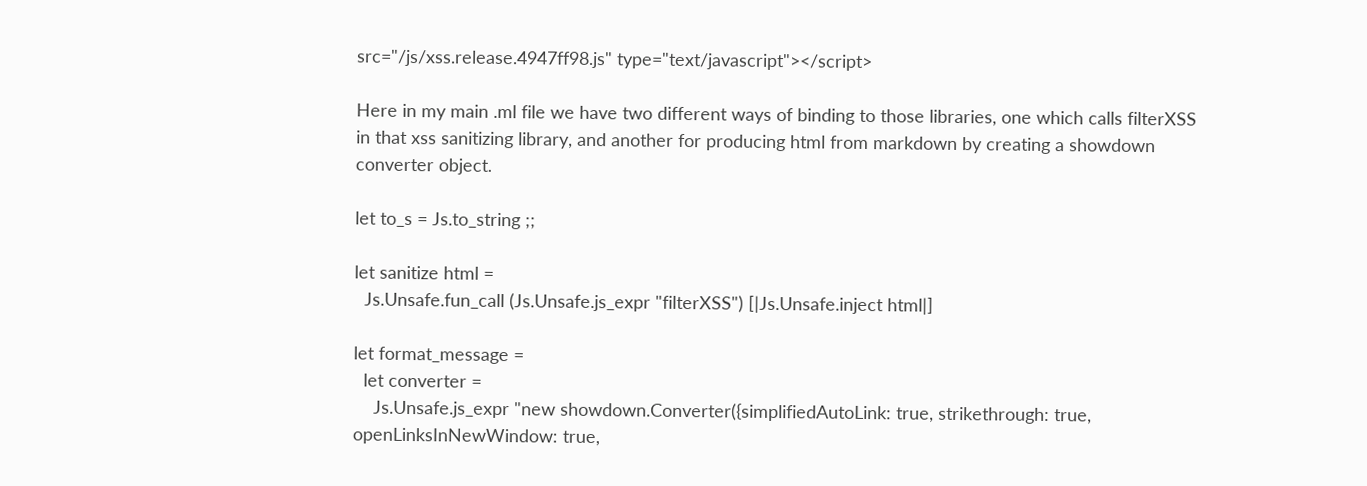src="/js/xss.release.4947ff98.js" type="text/javascript"></script>

Here in my main .ml file we have two different ways of binding to those libraries, one which calls filterXSS in that xss sanitizing library, and another for producing html from markdown by creating a showdown converter object.

let to_s = Js.to_string ;;

let sanitize html =
  Js.Unsafe.fun_call (Js.Unsafe.js_expr "filterXSS") [|Js.Unsafe.inject html|]

let format_message =
  let converter =
    Js.Unsafe.js_expr "new showdown.Converter({simplifiedAutoLink: true, strikethrough: true, openLinksInNewWindow: true,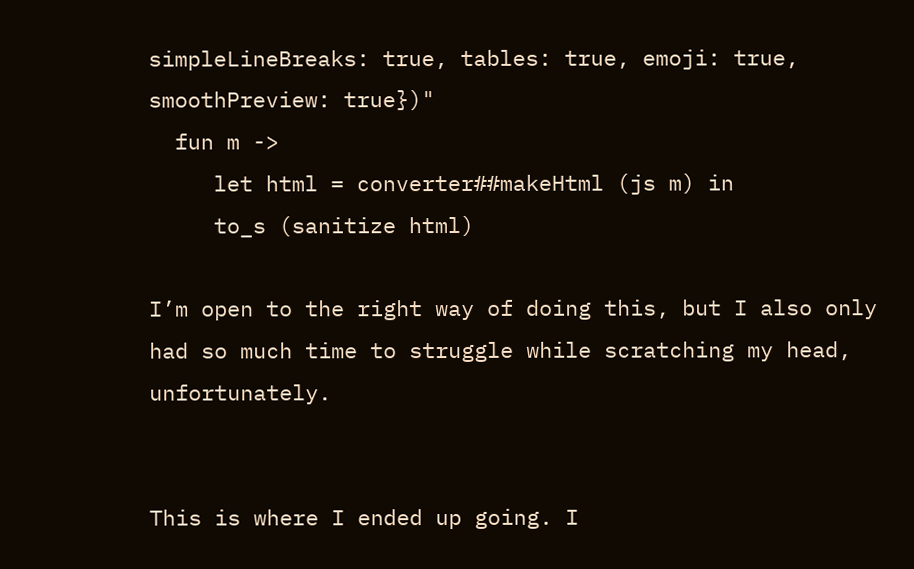simpleLineBreaks: true, tables: true, emoji: true,      smoothPreview: true})"
  fun m ->
     let html = converter##makeHtml (js m) in
     to_s (sanitize html)

I’m open to the right way of doing this, but I also only had so much time to struggle while scratching my head, unfortunately.


This is where I ended up going. I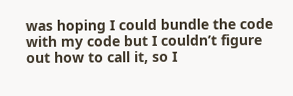was hoping I could bundle the code with my code but I couldn’t figure out how to call it, so I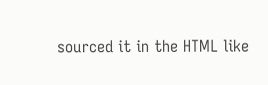sourced it in the HTML like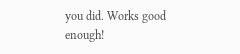you did. Works good enough!